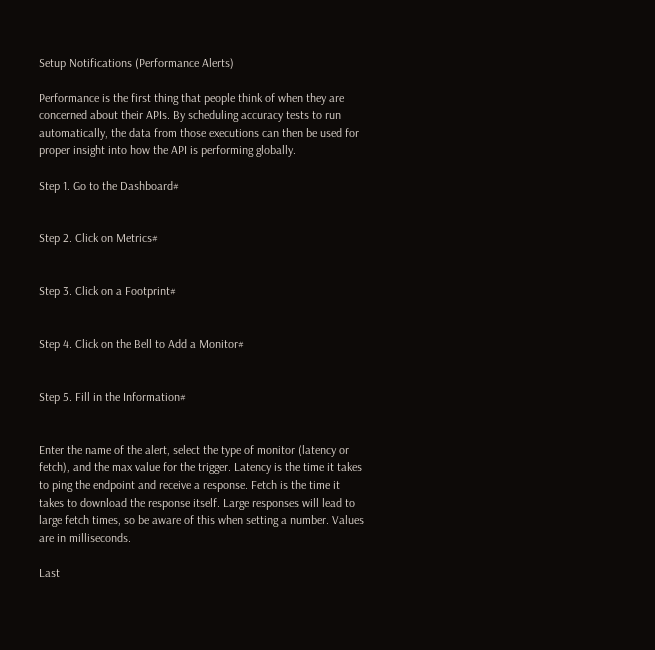Setup Notifications (Performance Alerts)

Performance is the first thing that people think of when they are concerned about their APIs. By scheduling accuracy tests to run automatically, the data from those executions can then be used for proper insight into how the API is performing globally.

Step 1. Go to the Dashboard#


Step 2. Click on Metrics#


Step 3. Click on a Footprint#


Step 4. Click on the Bell to Add a Monitor#


Step 5. Fill in the Information#


Enter the name of the alert, select the type of monitor (latency or fetch), and the max value for the trigger. Latency is the time it takes to ping the endpoint and receive a response. Fetch is the time it takes to download the response itself. Large responses will lead to large fetch times, so be aware of this when setting a number. Values are in milliseconds.

Last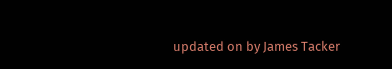updated on by James Tacker